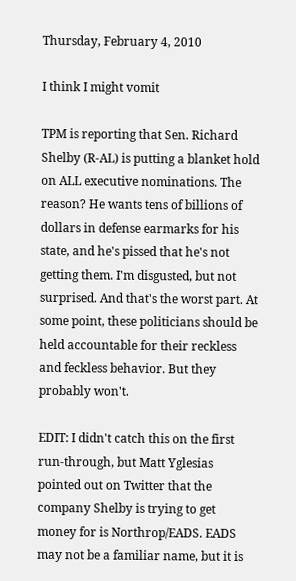Thursday, February 4, 2010

I think I might vomit

TPM is reporting that Sen. Richard Shelby (R-AL) is putting a blanket hold on ALL executive nominations. The reason? He wants tens of billions of dollars in defense earmarks for his state, and he's pissed that he's not getting them. I'm disgusted, but not surprised. And that's the worst part. At some point, these politicians should be held accountable for their reckless and feckless behavior. But they probably won't.

EDIT: I didn't catch this on the first run-through, but Matt Yglesias pointed out on Twitter that the company Shelby is trying to get money for is Northrop/EADS. EADS may not be a familiar name, but it is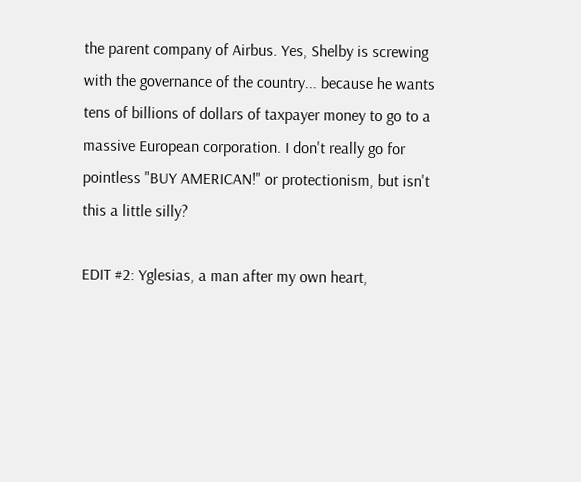the parent company of Airbus. Yes, Shelby is screwing with the governance of the country... because he wants tens of billions of dollars of taxpayer money to go to a massive European corporation. I don't really go for pointless "BUY AMERICAN!" or protectionism, but isn't this a little silly?

EDIT #2: Yglesias, a man after my own heart,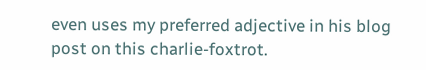even uses my preferred adjective in his blog post on this charlie-foxtrot.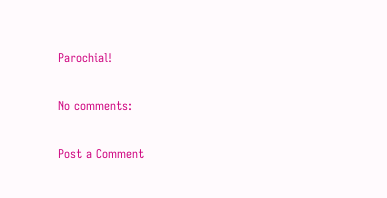Parochial!

No comments:

Post a Comment